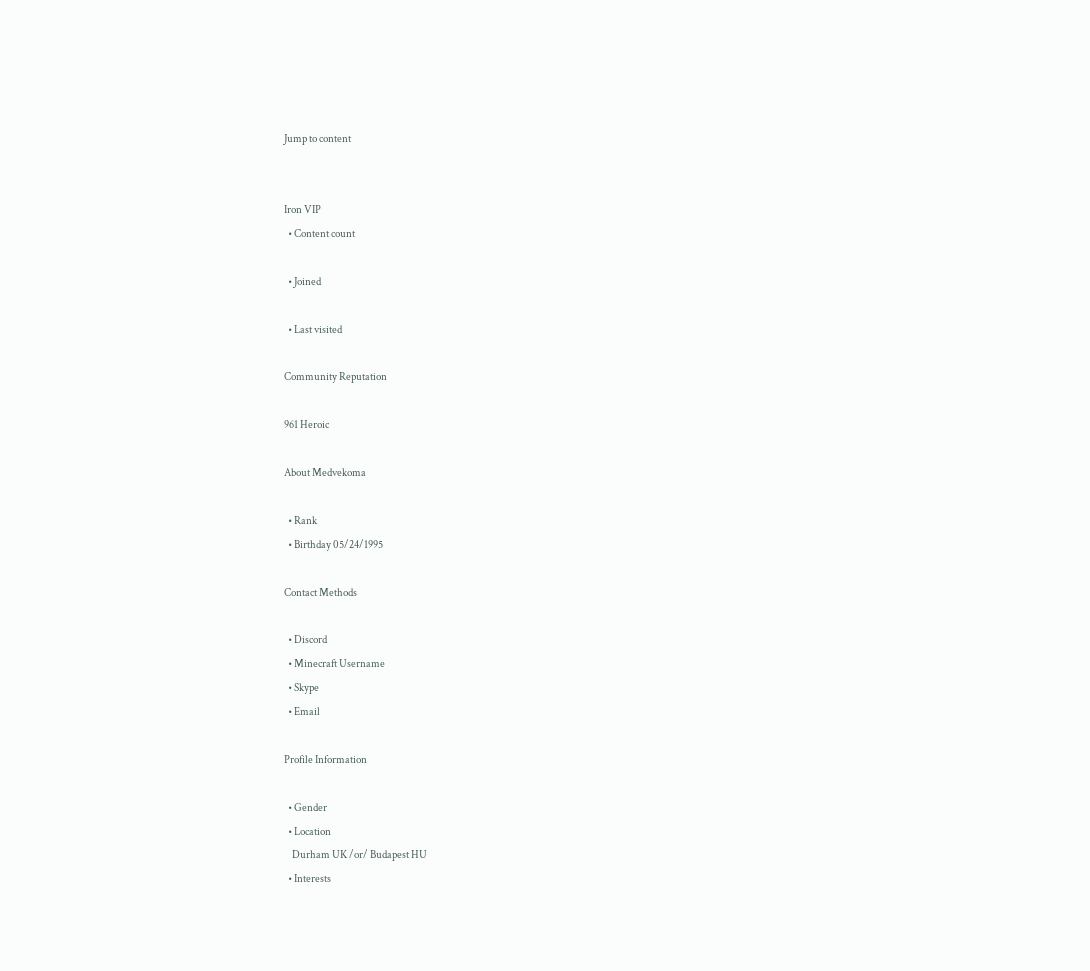Jump to content


Iron VIP
  • Content count

  • Joined

  • Last visited

Community Reputation

961 Heroic

About Medvekoma

  • Rank
  • Birthday 05/24/1995

Contact Methods

  • Discord
  • Minecraft Username
  • Skype
  • Email

Profile Information

  • Gender
  • Location
    Durham UK /or/ Budapest HU
  • Interests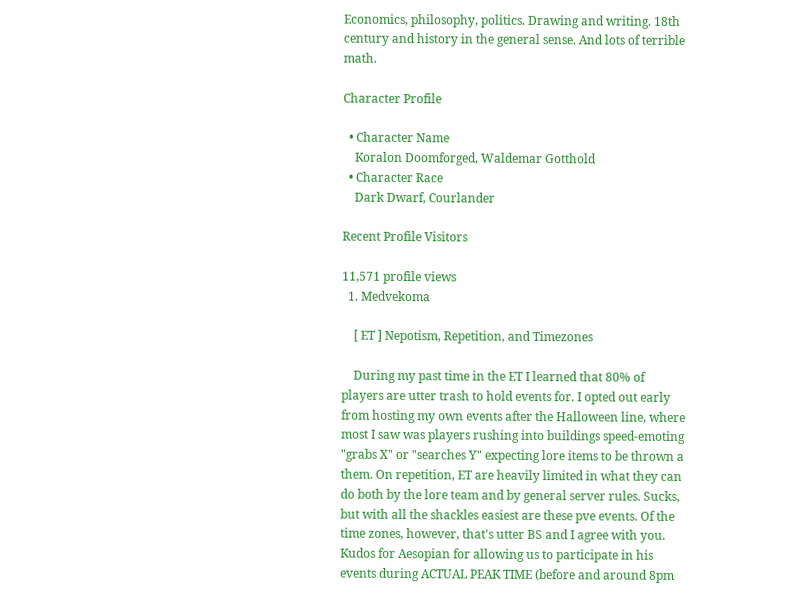Economics, philosophy, politics. Drawing and writing. 18th century and history in the general sense. And lots of terrible math.

Character Profile

  • Character Name
    Koralon Doomforged, Waldemar Gotthold
  • Character Race
    Dark Dwarf, Courlander

Recent Profile Visitors

11,571 profile views
  1. Medvekoma

    [ ET ] Nepotism, Repetition, and Timezones

    During my past time in the ET I learned that 80% of players are utter trash to hold events for. I opted out early from hosting my own events after the Halloween line, where most I saw was players rushing into buildings speed-emoting "grabs X" or "searches Y" expecting lore items to be thrown a them. On repetition, ET are heavily limited in what they can do both by the lore team and by general server rules. Sucks, but with all the shackles easiest are these pve events. Of the time zones, however, that's utter BS and I agree with you. Kudos for Aesopian for allowing us to participate in his events during ACTUAL PEAK TIME (before and around 8pm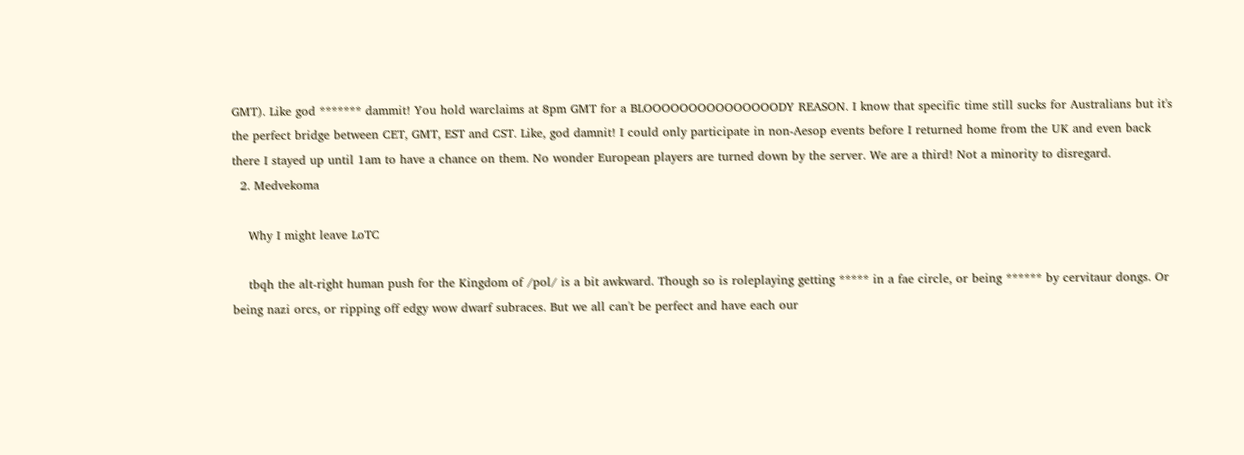GMT). Like god ******* dammit! You hold warclaims at 8pm GMT for a BLOOOOOOOOOOOOOOODY REASON. I know that specific time still sucks for Australians but it's the perfect bridge between CET, GMT, EST and CST. Like, god damnit! I could only participate in non-Aesop events before I returned home from the UK and even back there I stayed up until 1am to have a chance on them. No wonder European players are turned down by the server. We are a third! Not a minority to disregard.
  2. Medvekoma

    Why I might leave LoTC

    tbqh the alt-right human push for the Kingdom of /pol/ is a bit awkward. Though so is roleplaying getting ***** in a fae circle, or being ****** by cervitaur dongs. Or being nazi orcs, or ripping off edgy wow dwarf subraces. But we all can't be perfect and have each our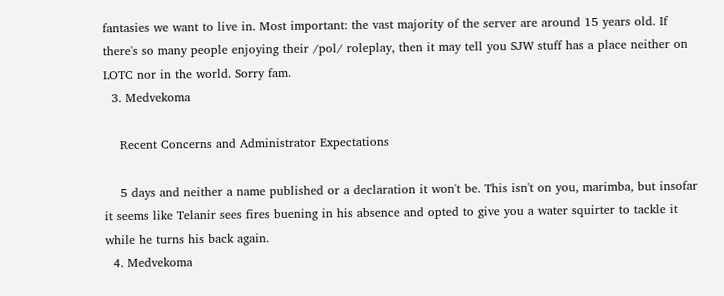fantasies we want to live in. Most important: the vast majority of the server are around 15 years old. If there's so many people enjoying their /pol/ roleplay, then it may tell you SJW stuff has a place neither on LOTC nor in the world. Sorry fam.
  3. Medvekoma

    Recent Concerns and Administrator Expectations

    5 days and neither a name published or a declaration it won't be. This isn't on you, marimba, but insofar it seems like Telanir sees fires buening in his absence and opted to give you a water squirter to tackle it while he turns his back again.
  4. Medvekoma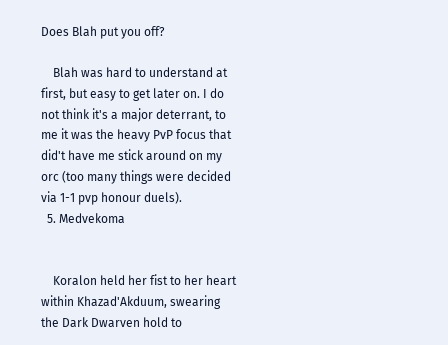Does Blah put you off?

    Blah was hard to understand at first, but easy to get later on. I do not think it's a major deterrant, to me it was the heavy PvP focus that did't have me stick around on my orc (too many things were decided via 1-1 pvp honour duels).
  5. Medvekoma


    Koralon held her fist to her heart within Khazad'Akduum, swearing the Dark Dwarven hold to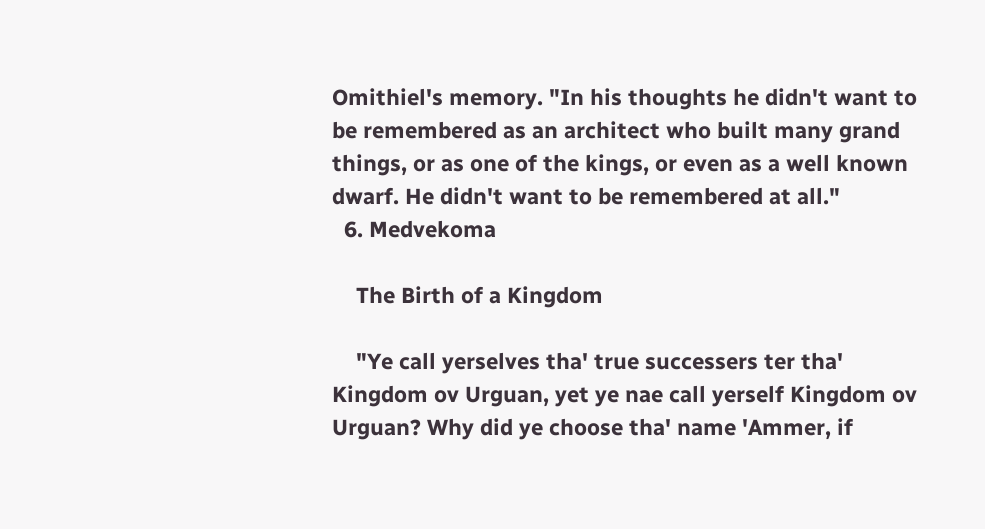Omithiel's memory. "In his thoughts he didn't want to be remembered as an architect who built many grand things, or as one of the kings, or even as a well known dwarf. He didn't want to be remembered at all."
  6. Medvekoma

    The Birth of a Kingdom

    "Ye call yerselves tha' true successers ter tha' Kingdom ov Urguan, yet ye nae call yerself Kingdom ov Urguan? Why did ye choose tha' name 'Ammer, if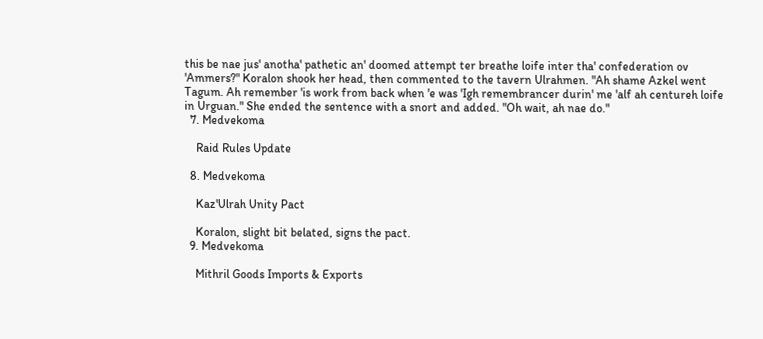this be nae jus' anotha' pathetic an' doomed attempt ter breathe loife inter tha' confederation ov 'Ammers?" Koralon shook her head, then commented to the tavern Ulrahmen. "Ah shame Azkel went Tagum. Ah remember 'is work from back when 'e was 'Igh remembrancer durin' me 'alf ah centureh loife in Urguan." She ended the sentence with a snort and added. "Oh wait, ah nae do."
  7. Medvekoma

    Raid Rules Update

  8. Medvekoma

    Kaz'Ulrah Unity Pact

    Koralon, slight bit belated, signs the pact.
  9. Medvekoma

    Mithril Goods Imports & Exports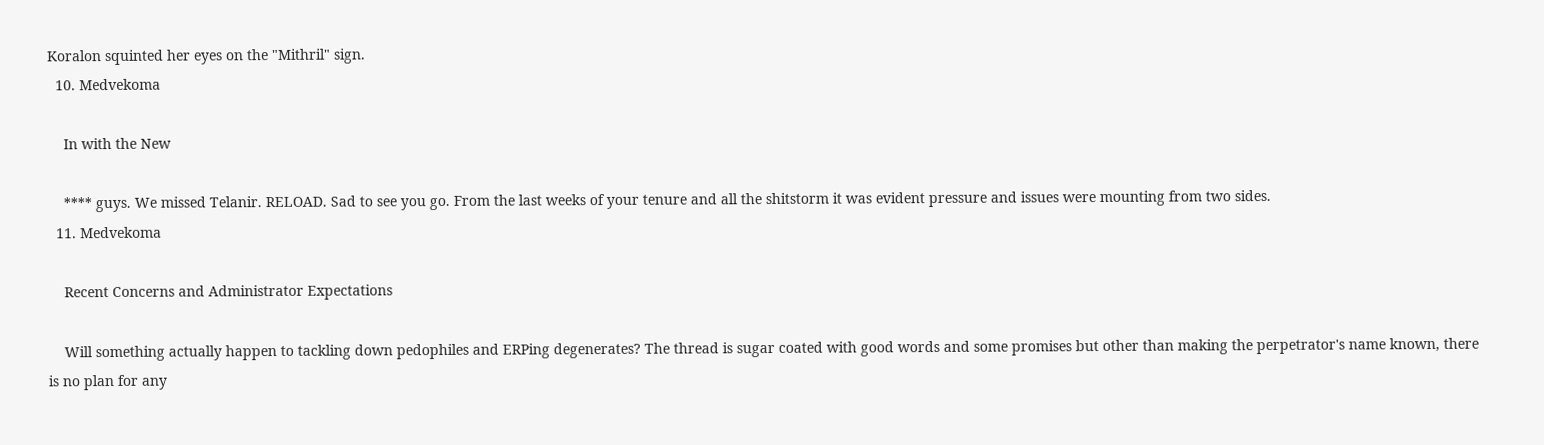Koralon squinted her eyes on the "Mithril" sign.
  10. Medvekoma

    In with the New

    **** guys. We missed Telanir. RELOAD. Sad to see you go. From the last weeks of your tenure and all the shitstorm it was evident pressure and issues were mounting from two sides.
  11. Medvekoma

    Recent Concerns and Administrator Expectations

    Will something actually happen to tackling down pedophiles and ERPing degenerates? The thread is sugar coated with good words and some promises but other than making the perpetrator's name known, there is no plan for any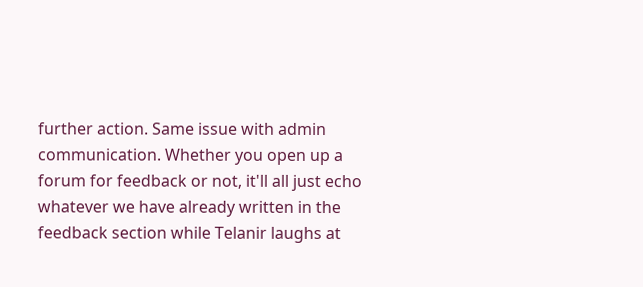further action. Same issue with admin communication. Whether you open up a forum for feedback or not, it'll all just echo whatever we have already written in the feedback section while Telanir laughs at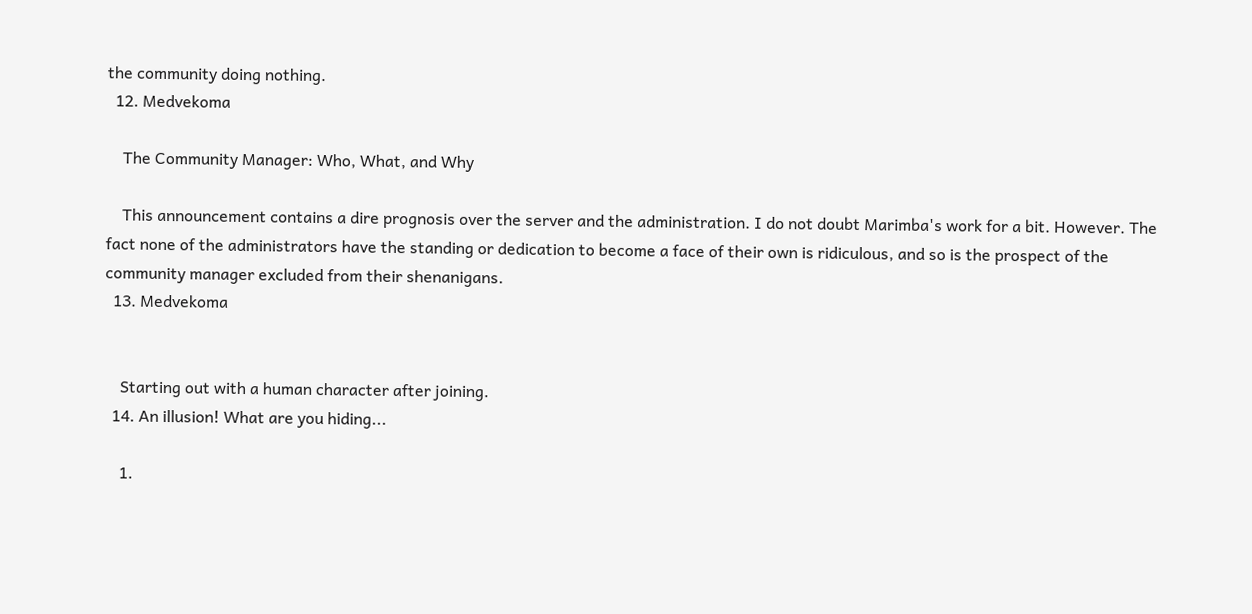the community doing nothing.
  12. Medvekoma

    The Community Manager: Who, What, and Why

    This announcement contains a dire prognosis over the server and the administration. I do not doubt Marimba's work for a bit. However. The fact none of the administrators have the standing or dedication to become a face of their own is ridiculous, and so is the prospect of the community manager excluded from their shenanigans.
  13. Medvekoma


    Starting out with a human character after joining.
  14. An illusion! What are you hiding...

    1.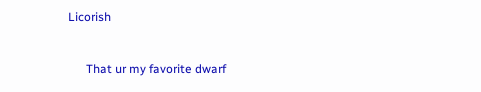Licorish


      That ur my favorite dwarf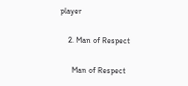player

    2. Man of Respect

      Man of Respect